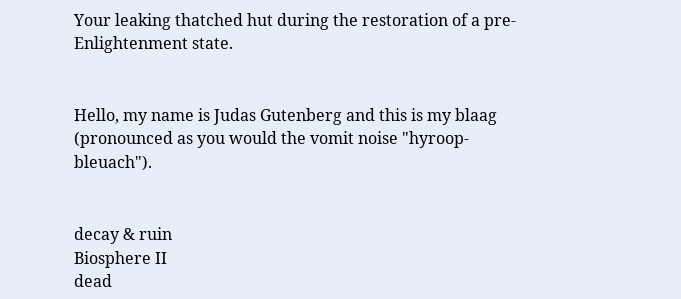Your leaking thatched hut during the restoration of a pre-Enlightenment state.


Hello, my name is Judas Gutenberg and this is my blaag (pronounced as you would the vomit noise "hyroop-bleuach").


decay & ruin
Biosphere II
dead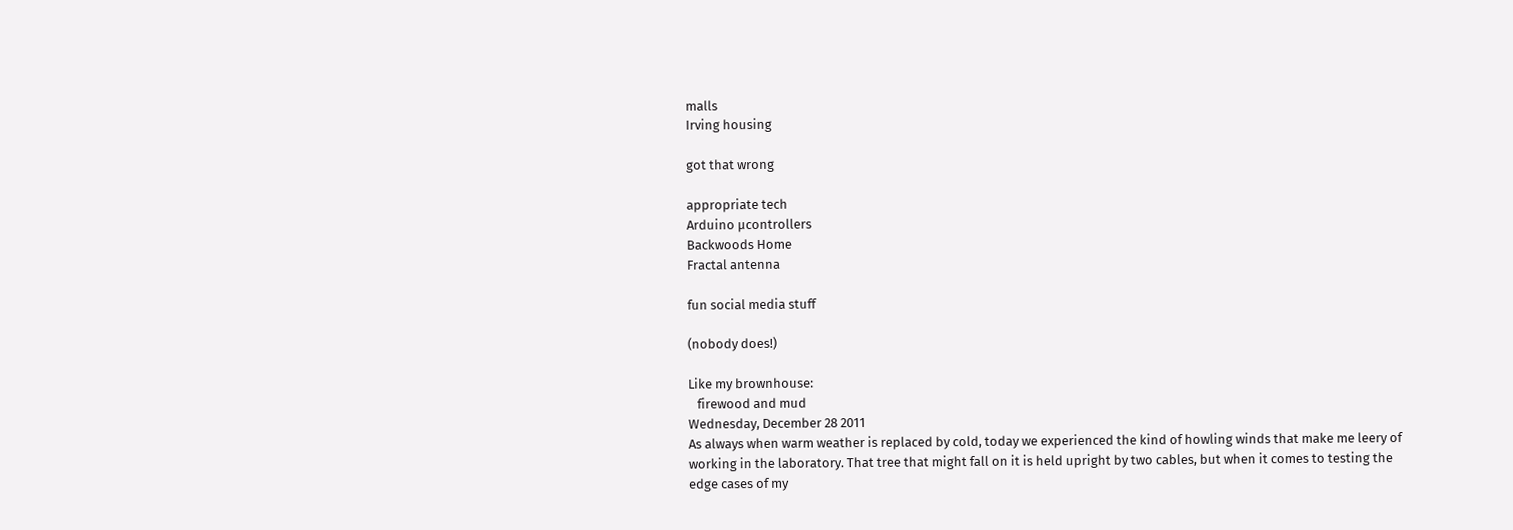malls
Irving housing

got that wrong

appropriate tech
Arduino μcontrollers
Backwoods Home
Fractal antenna

fun social media stuff

(nobody does!)

Like my brownhouse:
   firewood and mud
Wednesday, December 28 2011
As always when warm weather is replaced by cold, today we experienced the kind of howling winds that make me leery of working in the laboratory. That tree that might fall on it is held upright by two cables, but when it comes to testing the edge cases of my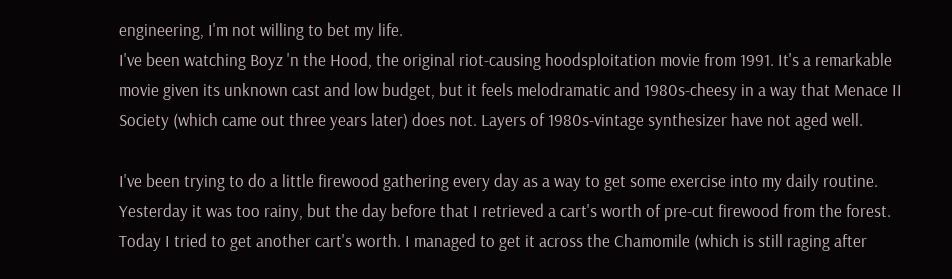engineering, I'm not willing to bet my life.
I've been watching Boyz 'n the Hood, the original riot-causing hoodsploitation movie from 1991. It's a remarkable movie given its unknown cast and low budget, but it feels melodramatic and 1980s-cheesy in a way that Menace II Society (which came out three years later) does not. Layers of 1980s-vintage synthesizer have not aged well.

I've been trying to do a little firewood gathering every day as a way to get some exercise into my daily routine. Yesterday it was too rainy, but the day before that I retrieved a cart's worth of pre-cut firewood from the forest. Today I tried to get another cart's worth. I managed to get it across the Chamomile (which is still raging after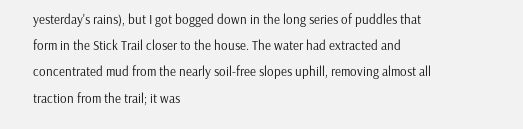yesterday's rains), but I got bogged down in the long series of puddles that form in the Stick Trail closer to the house. The water had extracted and concentrated mud from the nearly soil-free slopes uphill, removing almost all traction from the trail; it was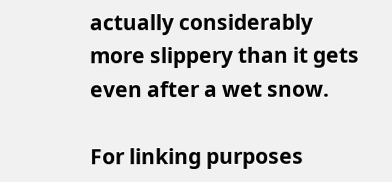actually considerably more slippery than it gets even after a wet snow.

For linking purposes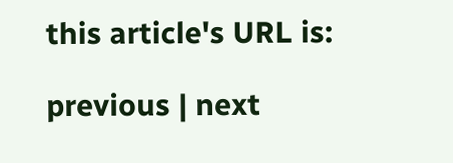this article's URL is:

previous | next